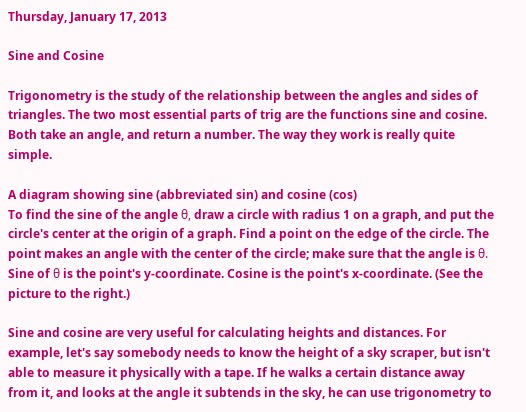Thursday, January 17, 2013

Sine and Cosine

Trigonometry is the study of the relationship between the angles and sides of triangles. The two most essential parts of trig are the functions sine and cosine. Both take an angle, and return a number. The way they work is really quite simple.

A diagram showing sine (abbreviated sin) and cosine (cos)
To find the sine of the angle θ, draw a circle with radius 1 on a graph, and put the circle's center at the origin of a graph. Find a point on the edge of the circle. The point makes an angle with the center of the circle; make sure that the angle is θ. Sine of θ is the point's y-coordinate. Cosine is the point's x-coordinate. (See the picture to the right.)

Sine and cosine are very useful for calculating heights and distances. For example, let's say somebody needs to know the height of a sky scraper, but isn't able to measure it physically with a tape. If he walks a certain distance away from it, and looks at the angle it subtends in the sky, he can use trigonometry to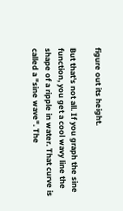figure out its height.

But that's not all. If you graph the sine function, you get a cool wavy line the shape of a ripple in water. That curve is called a "sine wave". The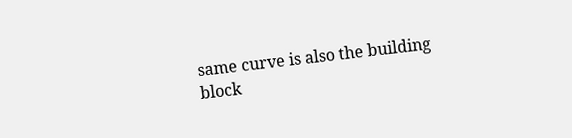same curve is also the building block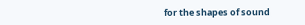for the shapes of sound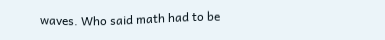waves. Who said math had to be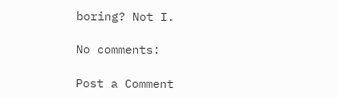boring? Not I.

No comments:

Post a Comment